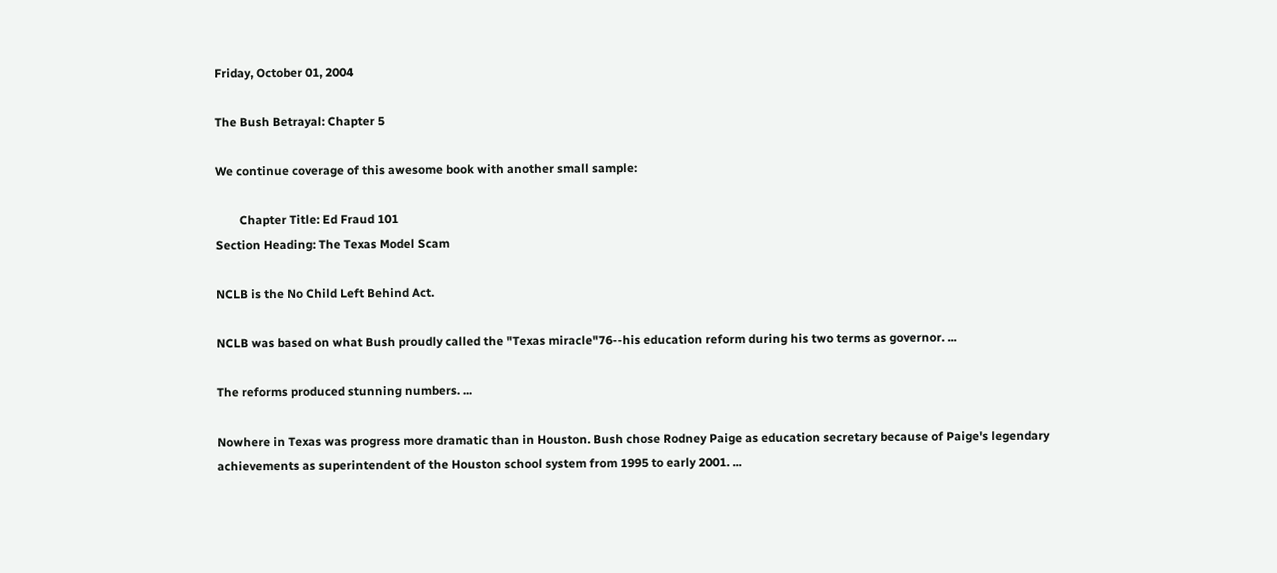Friday, October 01, 2004

The Bush Betrayal: Chapter 5

We continue coverage of this awesome book with another small sample:

        Chapter Title: Ed Fraud 101
Section Heading: The Texas Model Scam

NCLB is the No Child Left Behind Act.

NCLB was based on what Bush proudly called the "Texas miracle"76--his education reform during his two terms as governor. ...

The reforms produced stunning numbers. ...

Nowhere in Texas was progress more dramatic than in Houston. Bush chose Rodney Paige as education secretary because of Paige's legendary achievements as superintendent of the Houston school system from 1995 to early 2001. ...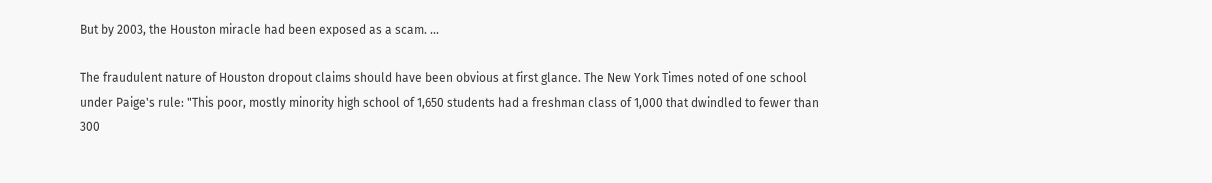But by 2003, the Houston miracle had been exposed as a scam. ...

The fraudulent nature of Houston dropout claims should have been obvious at first glance. The New York Times noted of one school under Paige's rule: "This poor, mostly minority high school of 1,650 students had a freshman class of 1,000 that dwindled to fewer than 300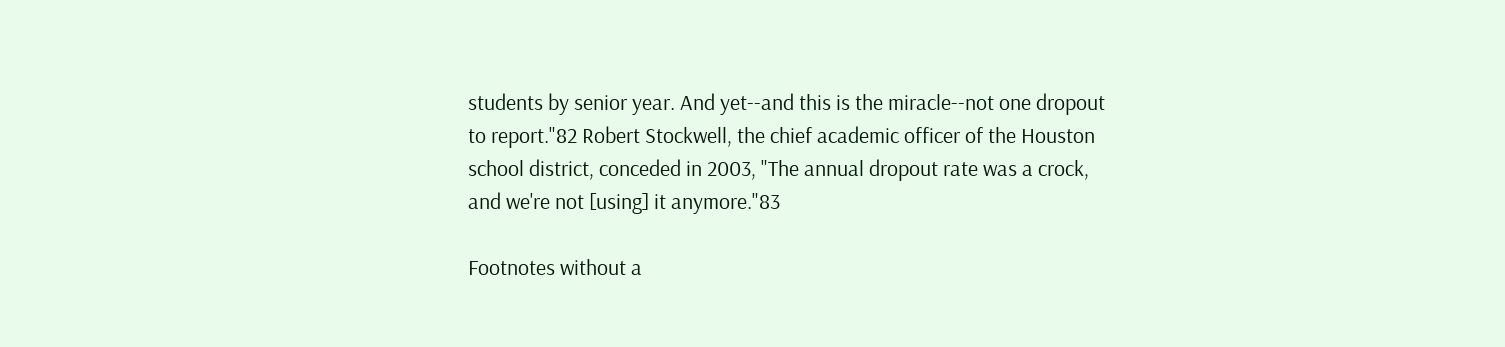students by senior year. And yet--and this is the miracle--not one dropout to report."82 Robert Stockwell, the chief academic officer of the Houston school district, conceded in 2003, "The annual dropout rate was a crock, and we're not [using] it anymore."83

Footnotes without a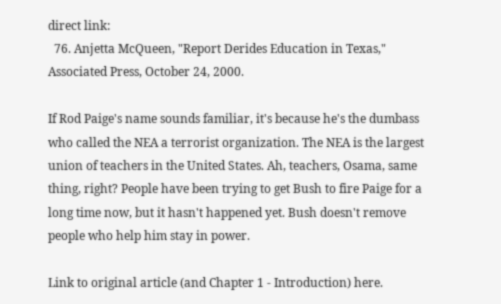direct link:
  76. Anjetta McQueen, "Report Derides Education in Texas," Associated Press, October 24, 2000.

If Rod Paige's name sounds familiar, it's because he's the dumbass who called the NEA a terrorist organization. The NEA is the largest union of teachers in the United States. Ah, teachers, Osama, same thing, right? People have been trying to get Bush to fire Paige for a long time now, but it hasn't happened yet. Bush doesn't remove people who help him stay in power.

Link to original article (and Chapter 1 - Introduction) here.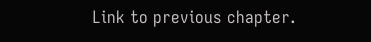Link to previous chapter.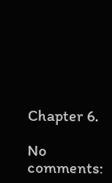Chapter 6.

No comments: